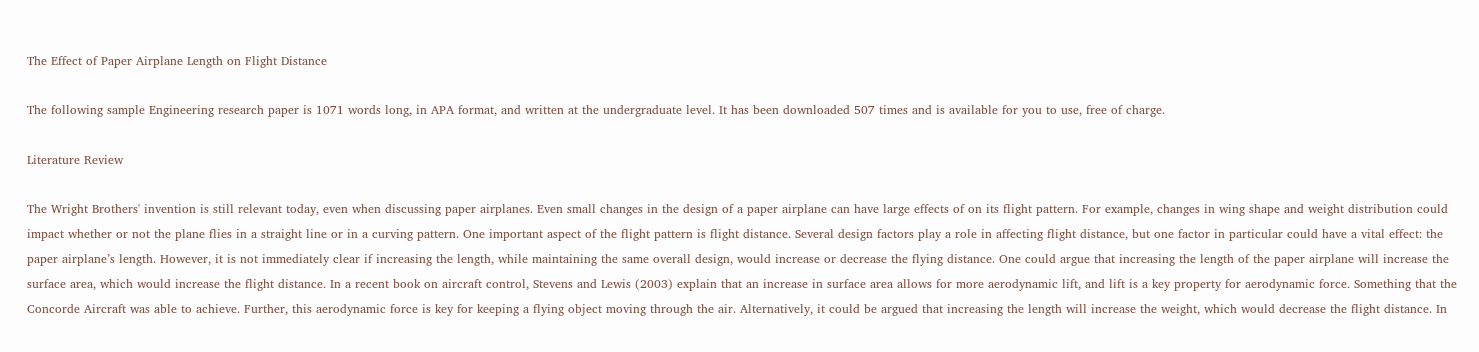The Effect of Paper Airplane Length on Flight Distance

The following sample Engineering research paper is 1071 words long, in APA format, and written at the undergraduate level. It has been downloaded 507 times and is available for you to use, free of charge.

Literature Review

The Wright Brothers' invention is still relevant today, even when discussing paper airplanes. Even small changes in the design of a paper airplane can have large effects of on its flight pattern. For example, changes in wing shape and weight distribution could impact whether or not the plane flies in a straight line or in a curving pattern. One important aspect of the flight pattern is flight distance. Several design factors play a role in affecting flight distance, but one factor in particular could have a vital effect: the paper airplane’s length. However, it is not immediately clear if increasing the length, while maintaining the same overall design, would increase or decrease the flying distance. One could argue that increasing the length of the paper airplane will increase the surface area, which would increase the flight distance. In a recent book on aircraft control, Stevens and Lewis (2003) explain that an increase in surface area allows for more aerodynamic lift, and lift is a key property for aerodynamic force. Something that the Concorde Aircraft was able to achieve. Further, this aerodynamic force is key for keeping a flying object moving through the air. Alternatively, it could be argued that increasing the length will increase the weight, which would decrease the flight distance. In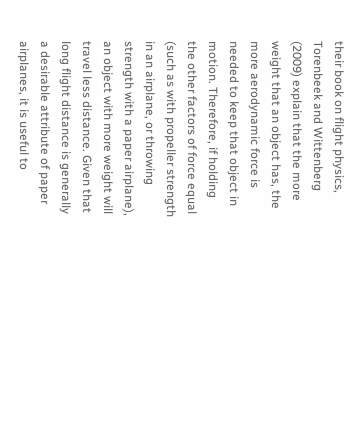their book on flight physics, Torenbeek and Wittenberg (2009) explain that the more weight that an object has, the more aerodynamic force is needed to keep that object in motion. Therefore, if holding the other factors of force equal (such as with propeller strength in an airplane, or throwing strength with a paper airplane), an object with more weight will travel less distance. Given that long flight distance is generally a desirable attribute of paper airplanes, it is useful to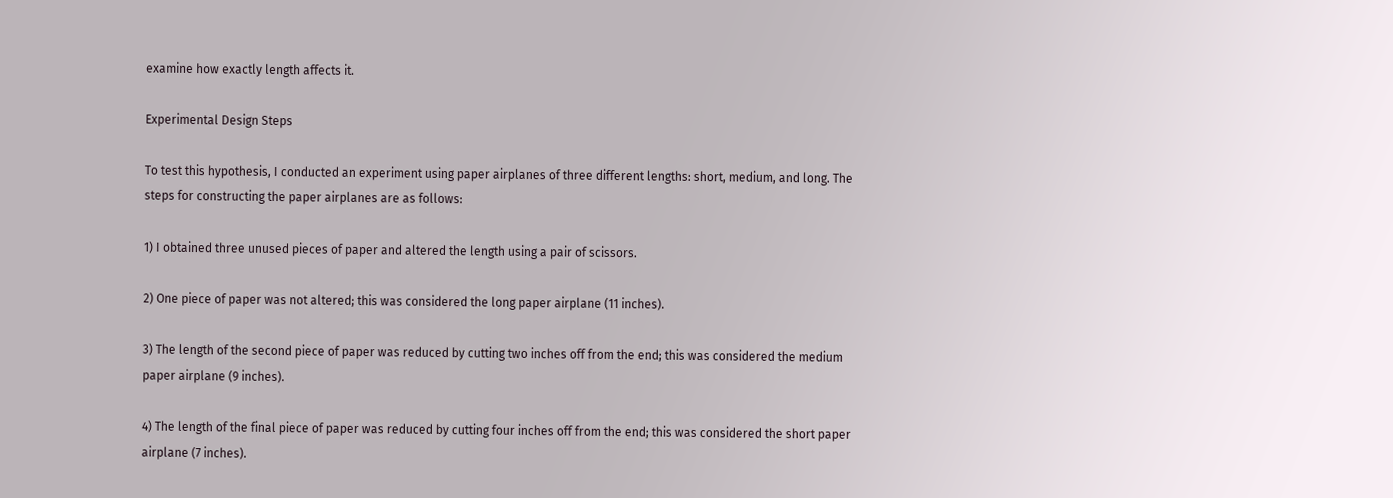examine how exactly length affects it.

Experimental Design Steps

To test this hypothesis, I conducted an experiment using paper airplanes of three different lengths: short, medium, and long. The steps for constructing the paper airplanes are as follows:

1) I obtained three unused pieces of paper and altered the length using a pair of scissors.

2) One piece of paper was not altered; this was considered the long paper airplane (11 inches).

3) The length of the second piece of paper was reduced by cutting two inches off from the end; this was considered the medium paper airplane (9 inches).

4) The length of the final piece of paper was reduced by cutting four inches off from the end; this was considered the short paper airplane (7 inches).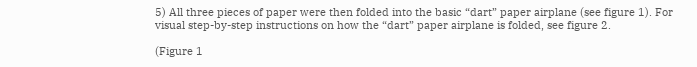5) All three pieces of paper were then folded into the basic “dart” paper airplane (see figure 1). For visual step-by-step instructions on how the “dart” paper airplane is folded, see figure 2.

(Figure 1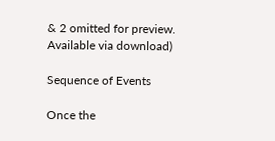& 2 omitted for preview. Available via download)

Sequence of Events

Once the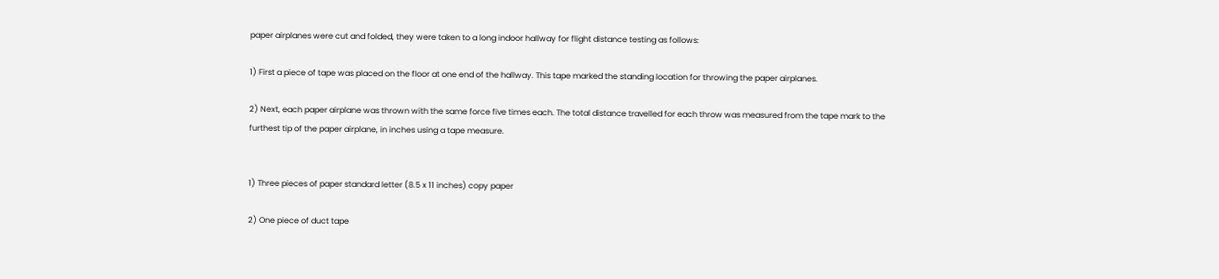paper airplanes were cut and folded, they were taken to a long indoor hallway for flight distance testing as follows:

1) First a piece of tape was placed on the floor at one end of the hallway. This tape marked the standing location for throwing the paper airplanes.

2) Next, each paper airplane was thrown with the same force five times each. The total distance travelled for each throw was measured from the tape mark to the furthest tip of the paper airplane, in inches using a tape measure.


1) Three pieces of paper standard letter (8.5 x 11 inches) copy paper

2) One piece of duct tape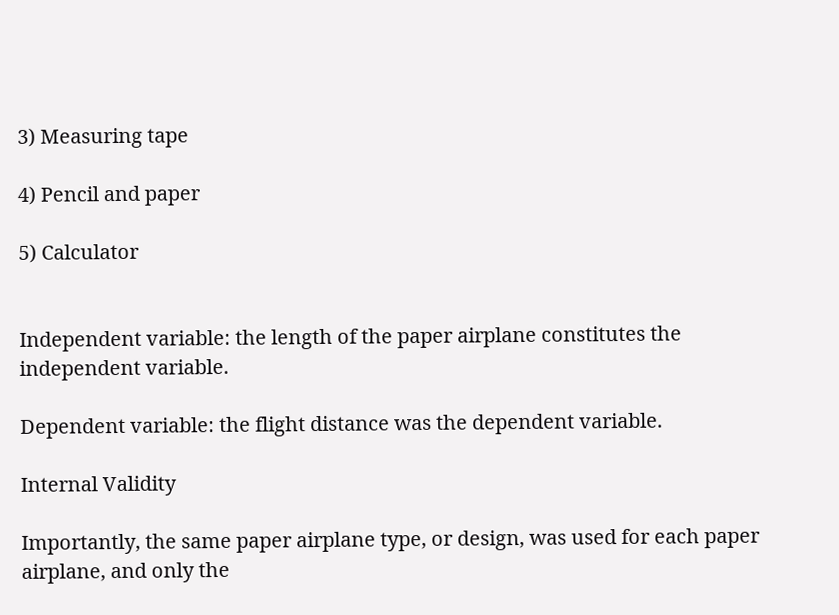3) Measuring tape

4) Pencil and paper

5) Calculator


Independent variable: the length of the paper airplane constitutes the independent variable.

Dependent variable: the flight distance was the dependent variable.

Internal Validity

Importantly, the same paper airplane type, or design, was used for each paper airplane, and only the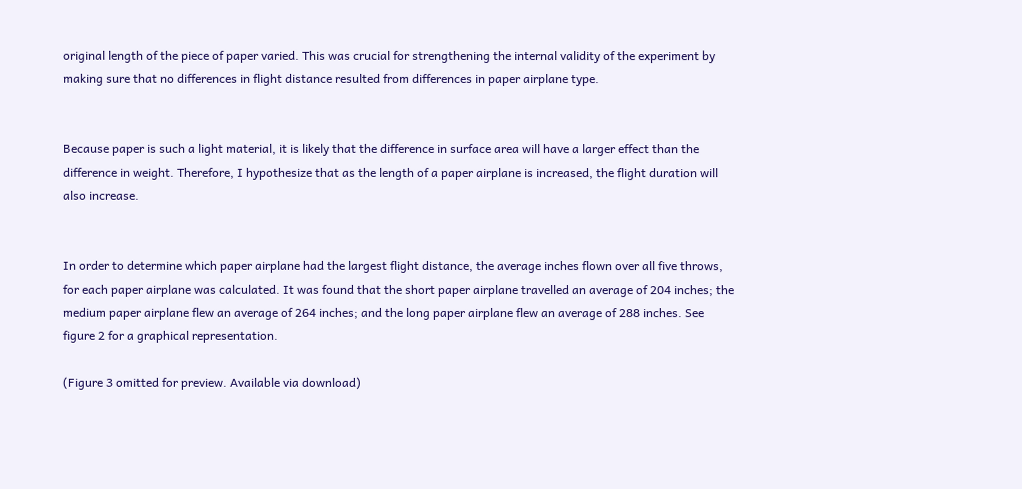original length of the piece of paper varied. This was crucial for strengthening the internal validity of the experiment by making sure that no differences in flight distance resulted from differences in paper airplane type.


Because paper is such a light material, it is likely that the difference in surface area will have a larger effect than the difference in weight. Therefore, I hypothesize that as the length of a paper airplane is increased, the flight duration will also increase.


In order to determine which paper airplane had the largest flight distance, the average inches flown over all five throws, for each paper airplane was calculated. It was found that the short paper airplane travelled an average of 204 inches; the medium paper airplane flew an average of 264 inches; and the long paper airplane flew an average of 288 inches. See figure 2 for a graphical representation.

(Figure 3 omitted for preview. Available via download)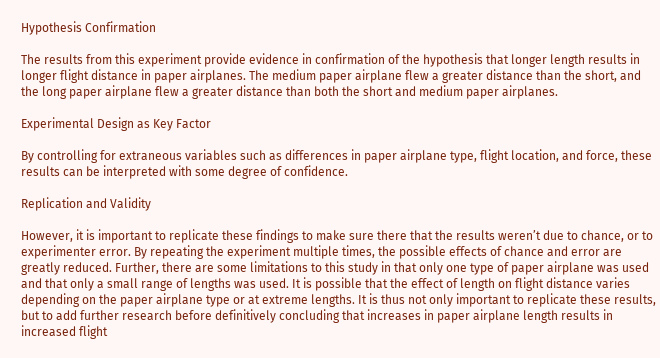Hypothesis Confirmation

The results from this experiment provide evidence in confirmation of the hypothesis that longer length results in longer flight distance in paper airplanes. The medium paper airplane flew a greater distance than the short, and the long paper airplane flew a greater distance than both the short and medium paper airplanes.

Experimental Design as Key Factor

By controlling for extraneous variables such as differences in paper airplane type, flight location, and force, these results can be interpreted with some degree of confidence.

Replication and Validity

However, it is important to replicate these findings to make sure there that the results weren’t due to chance, or to experimenter error. By repeating the experiment multiple times, the possible effects of chance and error are greatly reduced. Further, there are some limitations to this study in that only one type of paper airplane was used and that only a small range of lengths was used. It is possible that the effect of length on flight distance varies depending on the paper airplane type or at extreme lengths. It is thus not only important to replicate these results, but to add further research before definitively concluding that increases in paper airplane length results in increased flight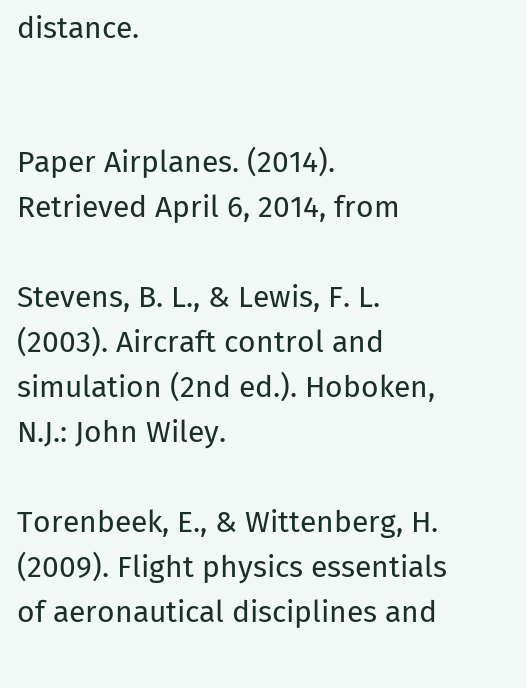distance.


Paper Airplanes. (2014). Retrieved April 6, 2014, from

Stevens, B. L., & Lewis, F. L. (2003). Aircraft control and simulation (2nd ed.). Hoboken, N.J.: John Wiley.

Torenbeek, E., & Wittenberg, H. (2009). Flight physics essentials of aeronautical disciplines and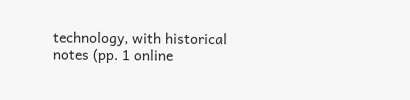technology, with historical notes (pp. 1 online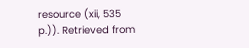resource (xii, 535 p.)). Retrieved from